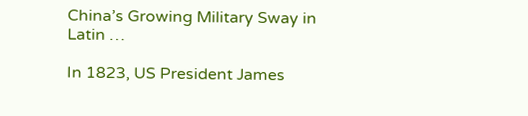China’s Growing Military Sway in Latin …

In 1823, US President James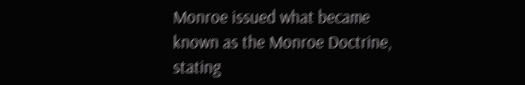Monroe issued what became known as the Monroe Doctrine, stating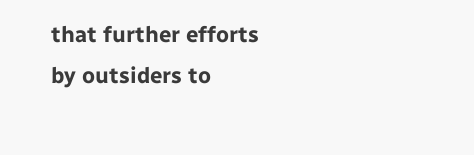that further efforts by outsiders to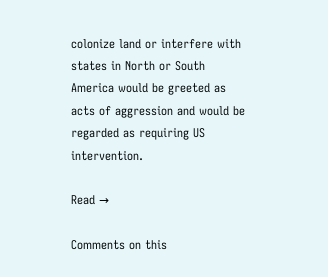colonize land or interfere with states in North or South America would be greeted as acts of aggression and would be regarded as requiring US intervention.

Read →

Comments on this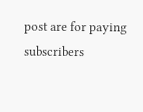post are for paying subscribers